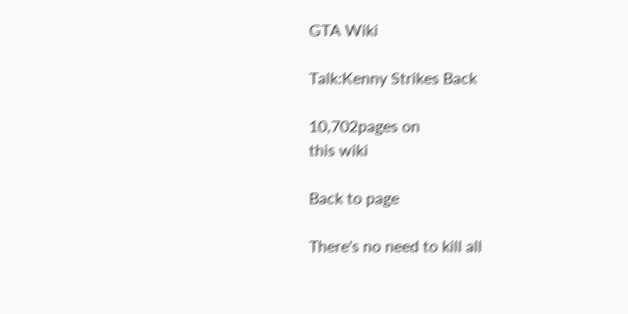GTA Wiki

Talk:Kenny Strikes Back

10,702pages on
this wiki

Back to page

There's no need to kill all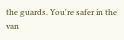the guards. You're safer in the van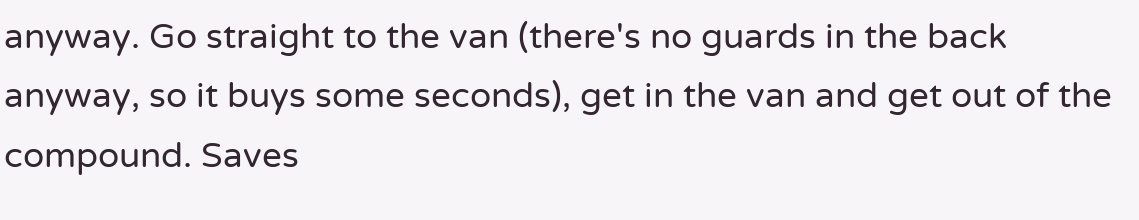anyway. Go straight to the van (there's no guards in the back anyway, so it buys some seconds), get in the van and get out of the compound. Saves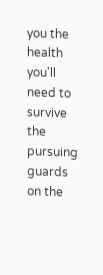you the health you'll need to survive the pursuing guards on the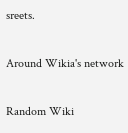sreets.

Around Wikia's network

Random Wiki